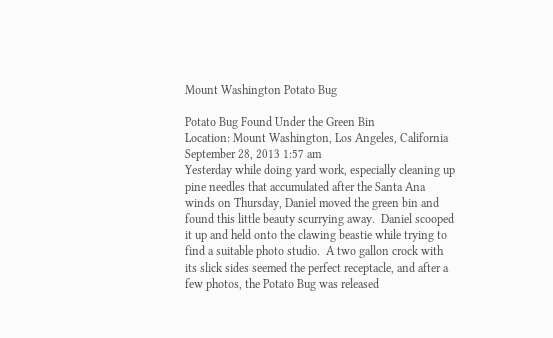Mount Washington Potato Bug

Potato Bug Found Under the Green Bin
Location: Mount Washington, Los Angeles, California
September 28, 2013 1:57 am
Yesterday while doing yard work, especially cleaning up pine needles that accumulated after the Santa Ana winds on Thursday, Daniel moved the green bin and found this little beauty scurrying away.  Daniel scooped it up and held onto the clawing beastie while trying to find a suitable photo studio.  A two gallon crock with its slick sides seemed the perfect receptacle, and after a few photos, the Potato Bug was released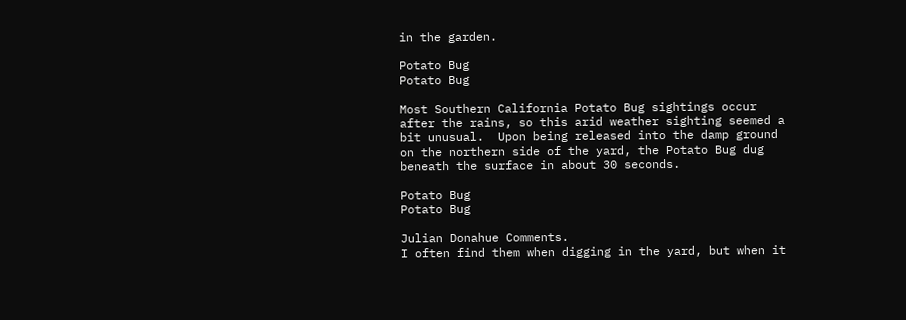in the garden.

Potato Bug
Potato Bug

Most Southern California Potato Bug sightings occur after the rains, so this arid weather sighting seemed a bit unusual.  Upon being released into the damp ground on the northern side of the yard, the Potato Bug dug beneath the surface in about 30 seconds.

Potato Bug
Potato Bug

Julian Donahue Comments.
I often find them when digging in the yard, but when it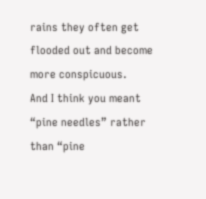rains they often get flooded out and become more conspicuous.
And I think you meant “pine needles” rather than “pine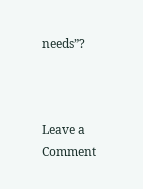needs”?



Leave a Comment